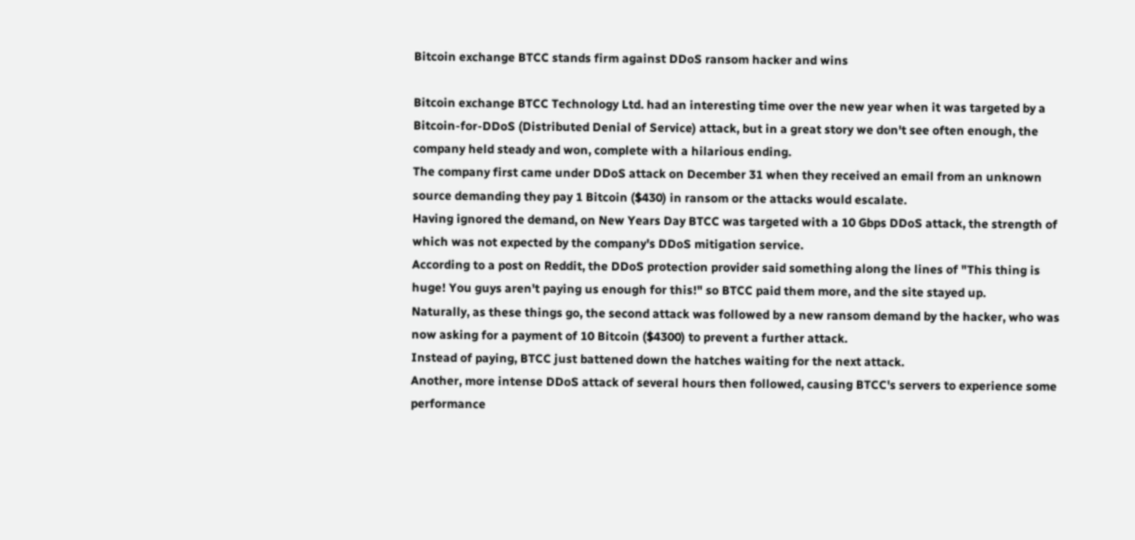Bitcoin exchange BTCC stands firm against DDoS ransom hacker and wins

Bitcoin exchange BTCC Technology Ltd. had an interesting time over the new year when it was targeted by a Bitcoin-for-DDoS (Distributed Denial of Service) attack, but in a great story we don't see often enough, the company held steady and won, complete with a hilarious ending.
The company first came under DDoS attack on December 31 when they received an email from an unknown source demanding they pay 1 Bitcoin ($430) in ransom or the attacks would escalate.
Having ignored the demand, on New Years Day BTCC was targeted with a 10 Gbps DDoS attack, the strength of which was not expected by the company's DDoS mitigation service.
According to a post on Reddit, the DDoS protection provider said something along the lines of "This thing is huge! You guys aren't paying us enough for this!" so BTCC paid them more, and the site stayed up.
Naturally, as these things go, the second attack was followed by a new ransom demand by the hacker, who was now asking for a payment of 10 Bitcoin ($4300) to prevent a further attack.
Instead of paying, BTCC just battened down the hatches waiting for the next attack.
Another, more intense DDoS attack of several hours then followed, causing BTCC's servers to experience some performance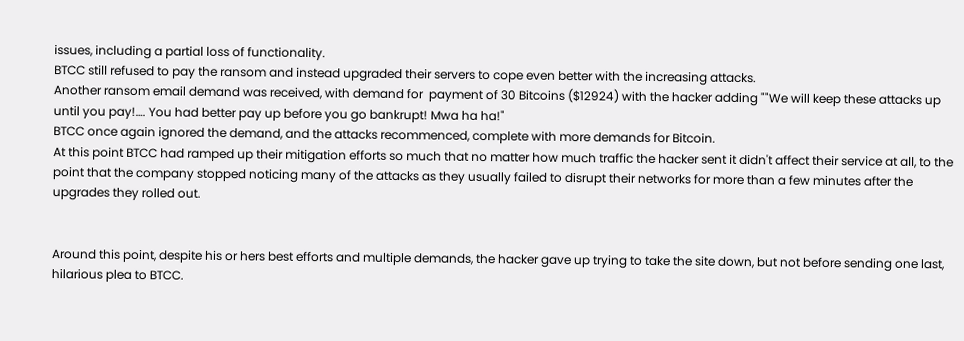issues, including a partial loss of functionality.
BTCC still refused to pay the ransom and instead upgraded their servers to cope even better with the increasing attacks.
Another ransom email demand was received, with demand for  payment of 30 Bitcoins ($12924) with the hacker adding ""We will keep these attacks up until you pay!…. You had better pay up before you go bankrupt! Mwa ha ha!"
BTCC once again ignored the demand, and the attacks recommenced, complete with more demands for Bitcoin.
At this point BTCC had ramped up their mitigation efforts so much that no matter how much traffic the hacker sent it didn't affect their service at all, to the point that the company stopped noticing many of the attacks as they usually failed to disrupt their networks for more than a few minutes after the upgrades they rolled out.


Around this point, despite his or hers best efforts and multiple demands, the hacker gave up trying to take the site down, but not before sending one last, hilarious plea to BTCC.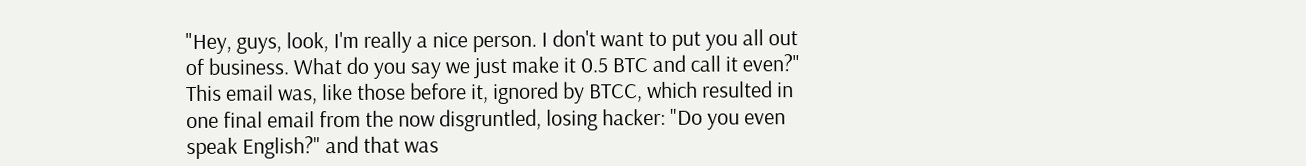"Hey, guys, look, I'm really a nice person. I don't want to put you all out of business. What do you say we just make it 0.5 BTC and call it even?"
This email was, like those before it, ignored by BTCC, which resulted in one final email from the now disgruntled, losing hacker: "Do you even speak English?" and that was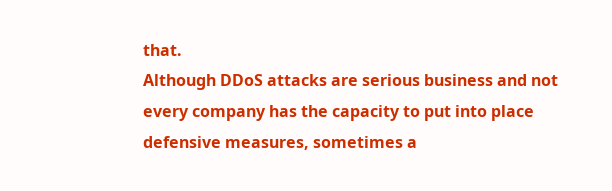that.
Although DDoS attacks are serious business and not every company has the capacity to put into place defensive measures, sometimes a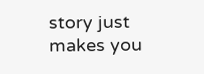story just makes you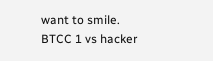want to smile.
BTCC 1 vs hacker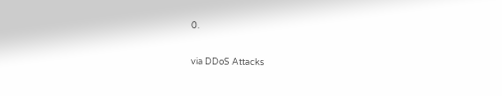0.

via DDoS Attacks